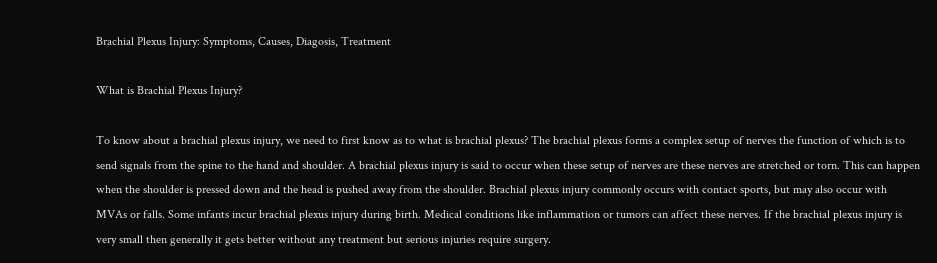Brachial Plexus Injury: Symptoms, Causes, Diagosis, Treatment

What is Brachial Plexus Injury?

To know about a brachial plexus injury, we need to first know as to what is brachial plexus? The brachial plexus forms a complex setup of nerves the function of which is to send signals from the spine to the hand and shoulder. A brachial plexus injury is said to occur when these setup of nerves are these nerves are stretched or torn. This can happen when the shoulder is pressed down and the head is pushed away from the shoulder. Brachial plexus injury commonly occurs with contact sports, but may also occur with MVAs or falls. Some infants incur brachial plexus injury during birth. Medical conditions like inflammation or tumors can affect these nerves. If the brachial plexus injury is very small then generally it gets better without any treatment but serious injuries require surgery.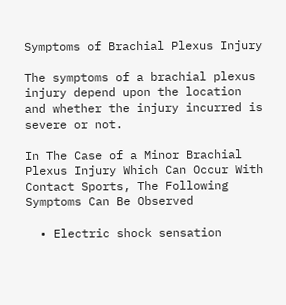Symptoms of Brachial Plexus Injury

The symptoms of a brachial plexus injury depend upon the location and whether the injury incurred is severe or not.

In The Case of a Minor Brachial Plexus Injury Which Can Occur With Contact Sports, The Following Symptoms Can Be Observed

  • Electric shock sensation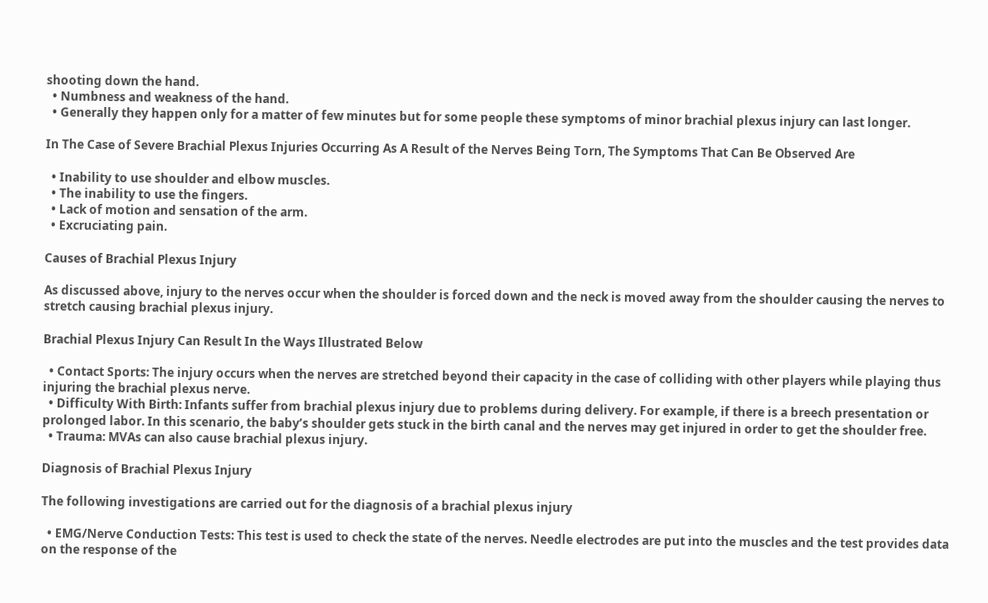shooting down the hand.
  • Numbness and weakness of the hand.
  • Generally they happen only for a matter of few minutes but for some people these symptoms of minor brachial plexus injury can last longer.

In The Case of Severe Brachial Plexus Injuries Occurring As A Result of the Nerves Being Torn, The Symptoms That Can Be Observed Are

  • Inability to use shoulder and elbow muscles.
  • The inability to use the fingers.
  • Lack of motion and sensation of the arm.
  • Excruciating pain.

Causes of Brachial Plexus Injury

As discussed above, injury to the nerves occur when the shoulder is forced down and the neck is moved away from the shoulder causing the nerves to stretch causing brachial plexus injury.

Brachial Plexus Injury Can Result In the Ways Illustrated Below

  • Contact Sports: The injury occurs when the nerves are stretched beyond their capacity in the case of colliding with other players while playing thus injuring the brachial plexus nerve.
  • Difficulty With Birth: Infants suffer from brachial plexus injury due to problems during delivery. For example, if there is a breech presentation or prolonged labor. In this scenario, the baby’s shoulder gets stuck in the birth canal and the nerves may get injured in order to get the shoulder free.
  • Trauma: MVAs can also cause brachial plexus injury.

Diagnosis of Brachial Plexus Injury

The following investigations are carried out for the diagnosis of a brachial plexus injury

  • EMG/Nerve Conduction Tests: This test is used to check the state of the nerves. Needle electrodes are put into the muscles and the test provides data on the response of the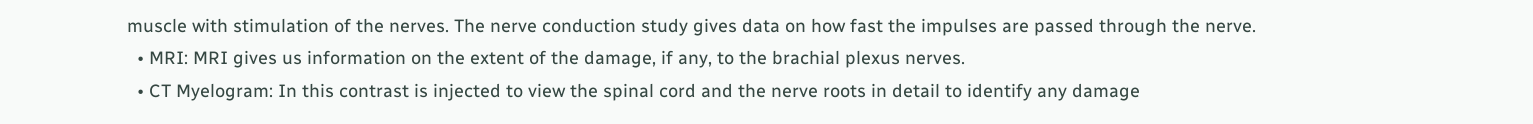muscle with stimulation of the nerves. The nerve conduction study gives data on how fast the impulses are passed through the nerve.
  • MRI: MRI gives us information on the extent of the damage, if any, to the brachial plexus nerves.
  • CT Myelogram: In this contrast is injected to view the spinal cord and the nerve roots in detail to identify any damage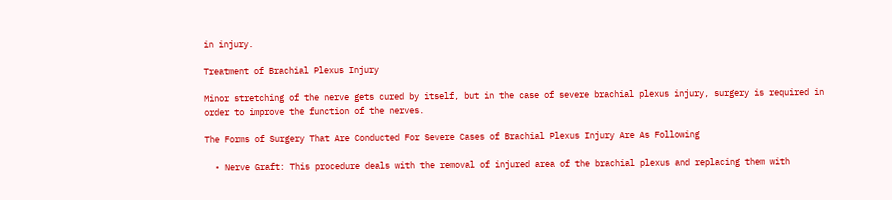in injury.

Treatment of Brachial Plexus Injury

Minor stretching of the nerve gets cured by itself, but in the case of severe brachial plexus injury, surgery is required in order to improve the function of the nerves.

The Forms of Surgery That Are Conducted For Severe Cases of Brachial Plexus Injury Are As Following

  • Nerve Graft: This procedure deals with the removal of injured area of the brachial plexus and replacing them with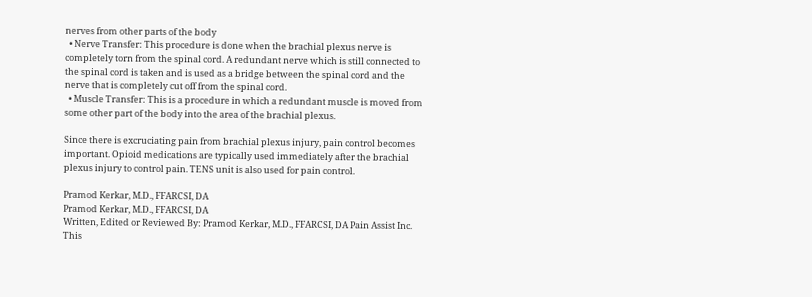nerves from other parts of the body
  • Nerve Transfer: This procedure is done when the brachial plexus nerve is completely torn from the spinal cord. A redundant nerve which is still connected to the spinal cord is taken and is used as a bridge between the spinal cord and the nerve that is completely cut off from the spinal cord.
  • Muscle Transfer: This is a procedure in which a redundant muscle is moved from some other part of the body into the area of the brachial plexus.

Since there is excruciating pain from brachial plexus injury, pain control becomes important. Opioid medications are typically used immediately after the brachial plexus injury to control pain. TENS unit is also used for pain control.

Pramod Kerkar, M.D., FFARCSI, DA
Pramod Kerkar, M.D., FFARCSI, DA
Written, Edited or Reviewed By: Pramod Kerkar, M.D., FFARCSI, DA Pain Assist Inc. This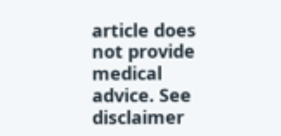article does not provide medical advice. See disclaimer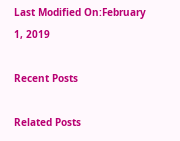Last Modified On:February 1, 2019

Recent Posts

Related Posts